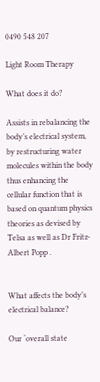0490 548 207

Light Room Therapy

What does it do?

Assists in rebalancing the body’s electrical system, by restructuring water molecules within the body thus enhancing the cellular function that is based on quantum physics theories as devised by Telsa as well as Dr Fritz-Albert Popp .


What affects the body’s electrical balance?

Our ‘overall state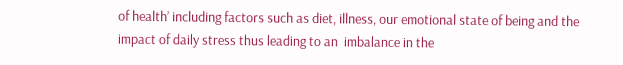of health’ including factors such as diet, illness, our emotional state of being and the impact of daily stress thus leading to an  imbalance in the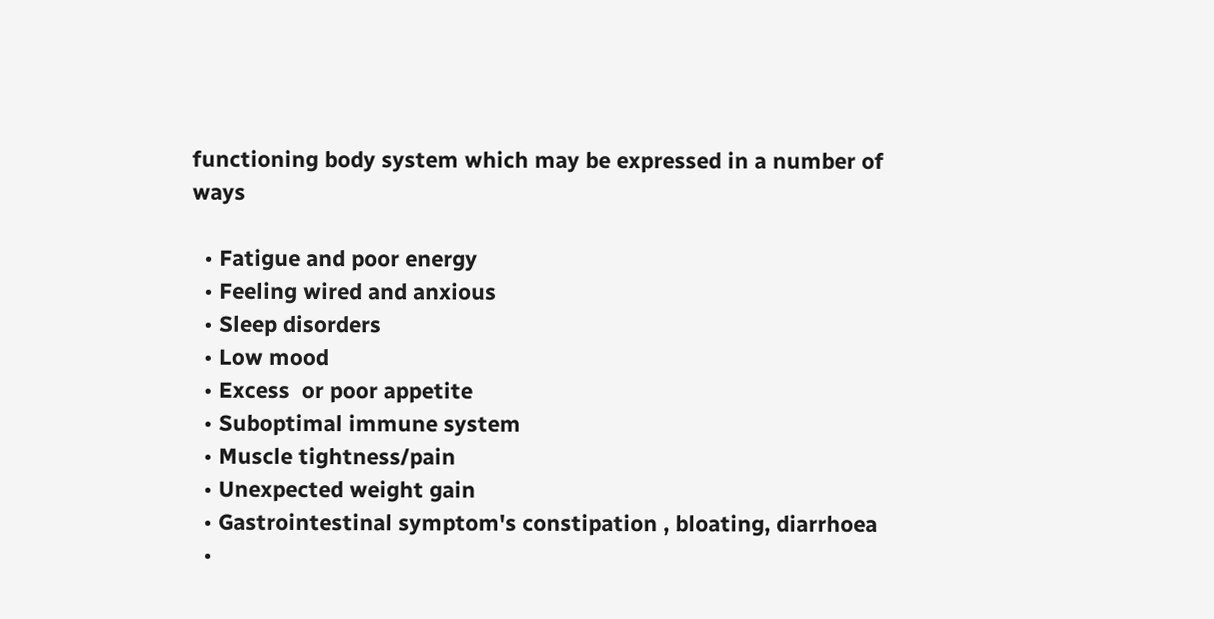functioning body system which may be expressed in a number of ways

  • Fatigue and poor energy
  • Feeling wired and anxious
  • Sleep disorders
  • Low mood
  • Excess  or poor appetite
  • Suboptimal immune system
  • Muscle tightness/pain
  • Unexpected weight gain
  • Gastrointestinal symptom's constipation , bloating, diarrhoea
  •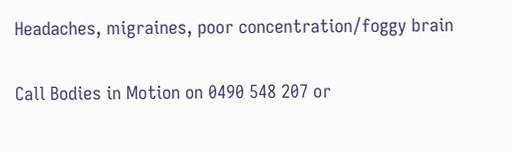Headaches, migraines, poor concentration/foggy brain

Call Bodies in Motion on 0490 548 207 or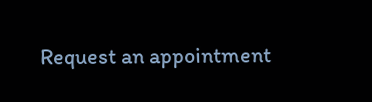Request an appointment